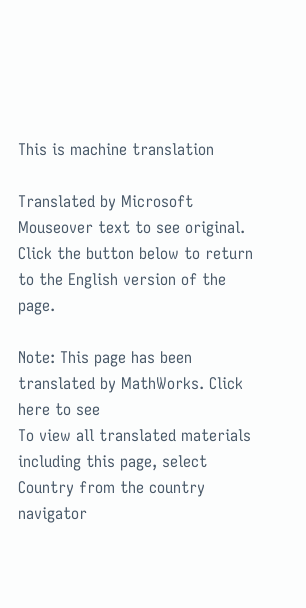This is machine translation

Translated by Microsoft
Mouseover text to see original. Click the button below to return to the English version of the page.

Note: This page has been translated by MathWorks. Click here to see
To view all translated materials including this page, select Country from the country navigator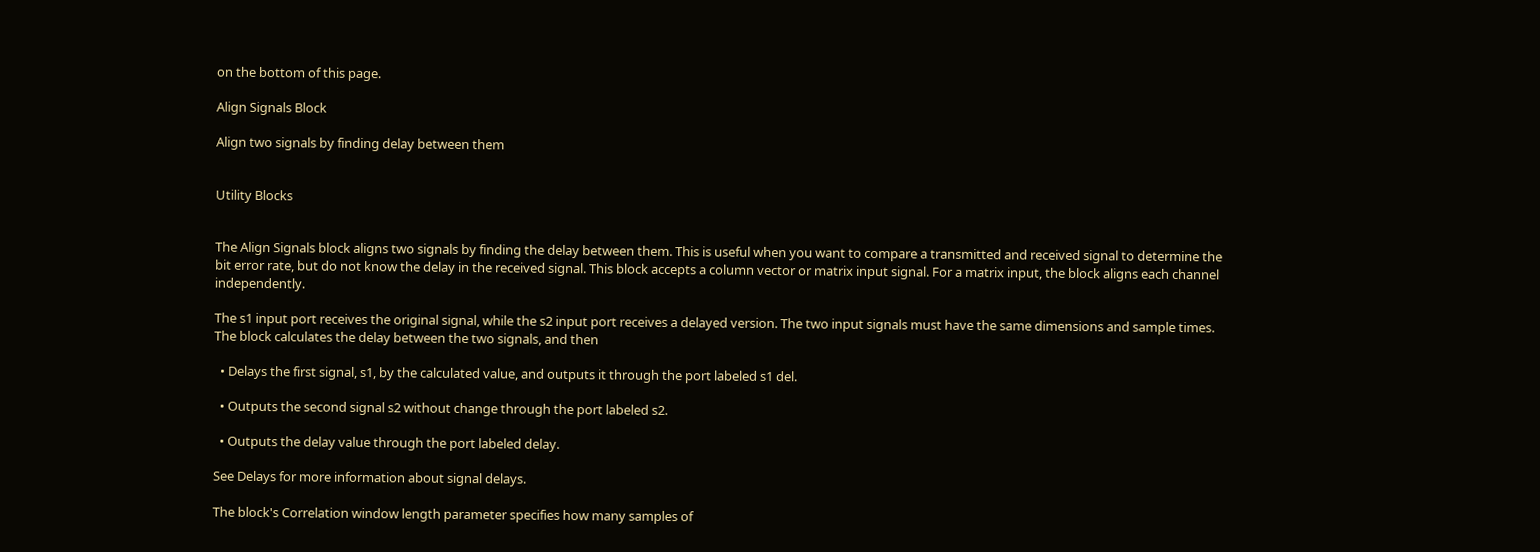on the bottom of this page.

Align Signals Block

Align two signals by finding delay between them


Utility Blocks


The Align Signals block aligns two signals by finding the delay between them. This is useful when you want to compare a transmitted and received signal to determine the bit error rate, but do not know the delay in the received signal. This block accepts a column vector or matrix input signal. For a matrix input, the block aligns each channel independently.

The s1 input port receives the original signal, while the s2 input port receives a delayed version. The two input signals must have the same dimensions and sample times. The block calculates the delay between the two signals, and then

  • Delays the first signal, s1, by the calculated value, and outputs it through the port labeled s1 del.

  • Outputs the second signal s2 without change through the port labeled s2.

  • Outputs the delay value through the port labeled delay.

See Delays for more information about signal delays.

The block's Correlation window length parameter specifies how many samples of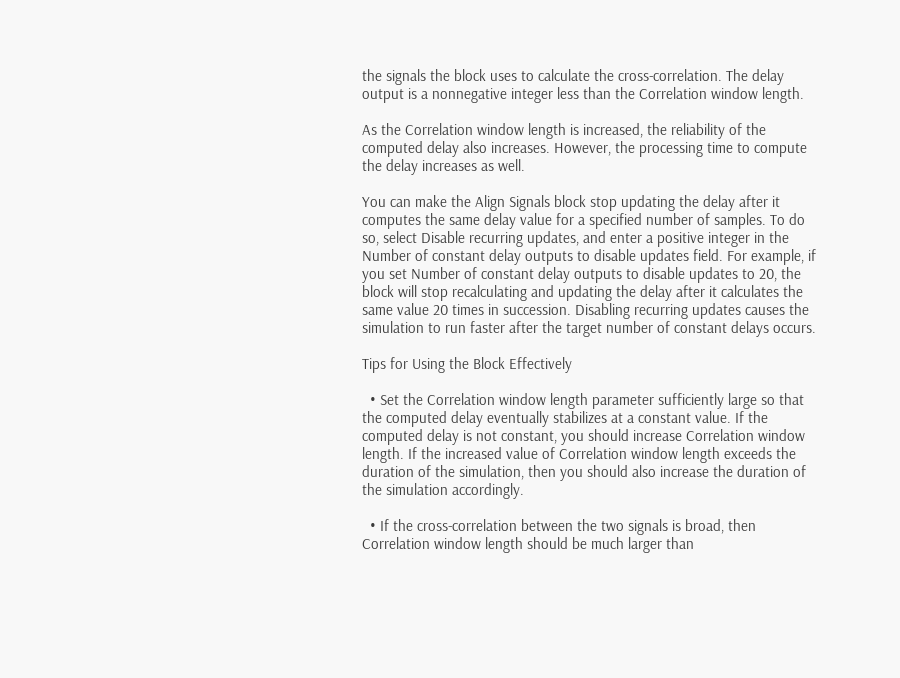the signals the block uses to calculate the cross-correlation. The delay output is a nonnegative integer less than the Correlation window length.

As the Correlation window length is increased, the reliability of the computed delay also increases. However, the processing time to compute the delay increases as well.

You can make the Align Signals block stop updating the delay after it computes the same delay value for a specified number of samples. To do so, select Disable recurring updates, and enter a positive integer in the Number of constant delay outputs to disable updates field. For example, if you set Number of constant delay outputs to disable updates to 20, the block will stop recalculating and updating the delay after it calculates the same value 20 times in succession. Disabling recurring updates causes the simulation to run faster after the target number of constant delays occurs.

Tips for Using the Block Effectively

  • Set the Correlation window length parameter sufficiently large so that the computed delay eventually stabilizes at a constant value. If the computed delay is not constant, you should increase Correlation window length. If the increased value of Correlation window length exceeds the duration of the simulation, then you should also increase the duration of the simulation accordingly.

  • If the cross-correlation between the two signals is broad, then Correlation window length should be much larger than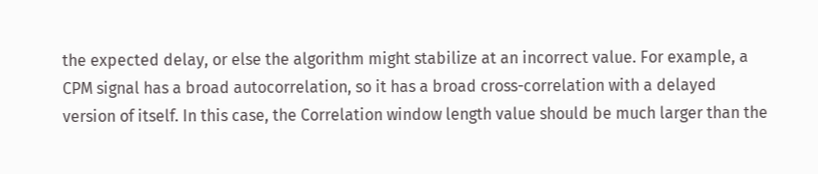the expected delay, or else the algorithm might stabilize at an incorrect value. For example, a CPM signal has a broad autocorrelation, so it has a broad cross-correlation with a delayed version of itself. In this case, the Correlation window length value should be much larger than the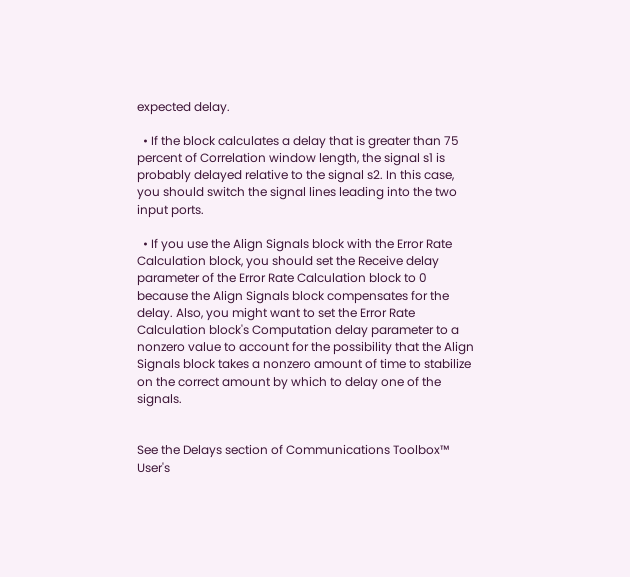expected delay.

  • If the block calculates a delay that is greater than 75 percent of Correlation window length, the signal s1 is probably delayed relative to the signal s2. In this case, you should switch the signal lines leading into the two input ports.

  • If you use the Align Signals block with the Error Rate Calculation block, you should set the Receive delay parameter of the Error Rate Calculation block to 0 because the Align Signals block compensates for the delay. Also, you might want to set the Error Rate Calculation block's Computation delay parameter to a nonzero value to account for the possibility that the Align Signals block takes a nonzero amount of time to stabilize on the correct amount by which to delay one of the signals.


See the Delays section of Communications Toolbox™ User's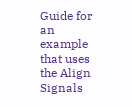Guide for an example that uses the Align Signals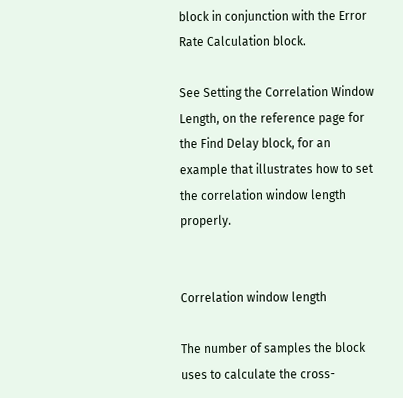block in conjunction with the Error Rate Calculation block.

See Setting the Correlation Window Length, on the reference page for the Find Delay block, for an example that illustrates how to set the correlation window length properly.


Correlation window length

The number of samples the block uses to calculate the cross-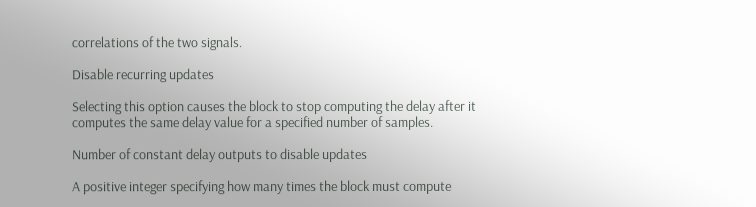correlations of the two signals.

Disable recurring updates

Selecting this option causes the block to stop computing the delay after it computes the same delay value for a specified number of samples.

Number of constant delay outputs to disable updates

A positive integer specifying how many times the block must compute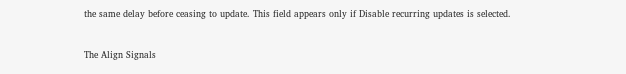the same delay before ceasing to update. This field appears only if Disable recurring updates is selected.


The Align Signals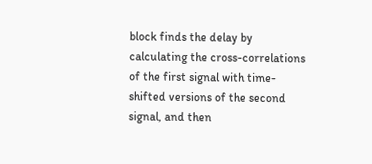block finds the delay by calculating the cross-correlations of the first signal with time-shifted versions of the second signal, and then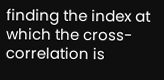finding the index at which the cross-correlation is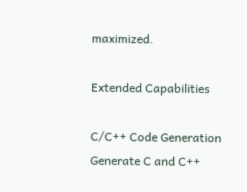maximized.

Extended Capabilities

C/C++ Code Generation
Generate C and C++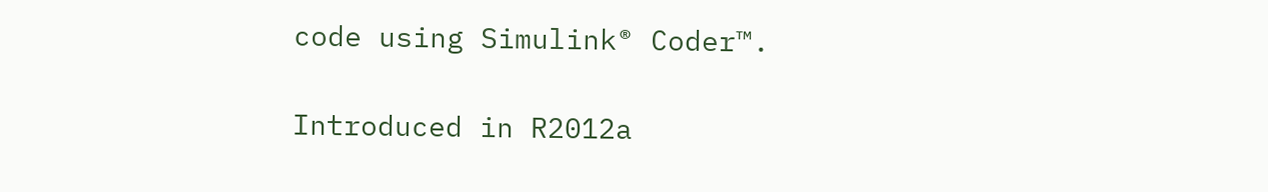code using Simulink® Coder™.

Introduced in R2012a